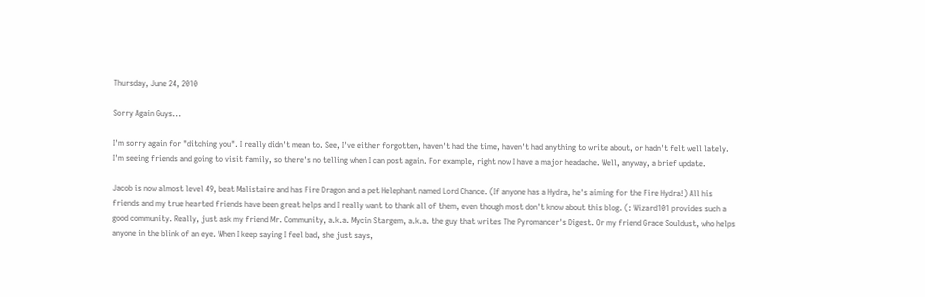Thursday, June 24, 2010

Sorry Again Guys...

I'm sorry again for "ditching you". I really didn't mean to. See, I've either forgotten, haven't had the time, haven't had anything to write about, or hadn't felt well lately. I'm seeing friends and going to visit family, so there's no telling when I can post again. For example, right now I have a major headache. Well, anyway, a brief update.

Jacob is now almost level 49, beat Malistaire and has Fire Dragon and a pet Helephant named Lord Chance. (If anyone has a Hydra, he's aiming for the Fire Hydra!) All his friends and my true hearted friends have been great helps and I really want to thank all of them, even though most don't know about this blog. (: Wizard101 provides such a good community. Really, just ask my friend Mr. Community, a.k.a. Mycin Stargem, a.k.a. the guy that writes The Pyromancer's Digest. Or my friend Grace Souldust, who helps anyone in the blink of an eye. When I keep saying I feel bad, she just says,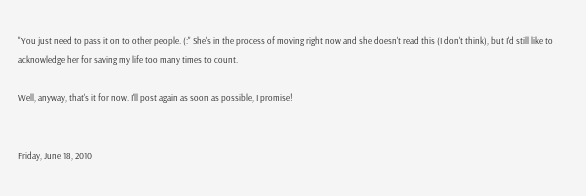"You just need to pass it on to other people. (:" She's in the process of moving right now and she doesn't read this (I don't think), but I'd still like to acknowledge her for saving my life too many times to count.

Well, anyway, that's it for now. I'll post again as soon as possible, I promise!


Friday, June 18, 2010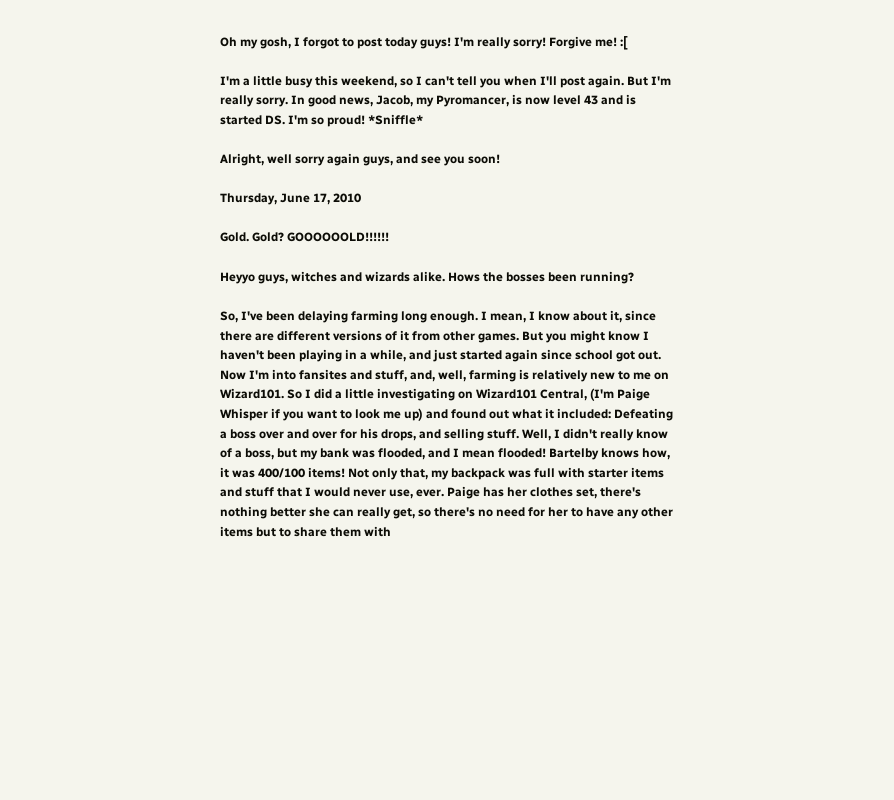Oh my gosh, I forgot to post today guys! I'm really sorry! Forgive me! :[

I'm a little busy this weekend, so I can't tell you when I'll post again. But I'm really sorry. In good news, Jacob, my Pyromancer, is now level 43 and is started DS. I'm so proud! *Sniffle*

Alright, well sorry again guys, and see you soon!

Thursday, June 17, 2010

Gold. Gold? GOOOOOOLD!!!!!!

Heyyo guys, witches and wizards alike. Hows the bosses been running?

So, I've been delaying farming long enough. I mean, I know about it, since there are different versions of it from other games. But you might know I haven't been playing in a while, and just started again since school got out. Now I'm into fansites and stuff, and, well, farming is relatively new to me on Wizard101. So I did a little investigating on Wizard101 Central, (I'm Paige Whisper if you want to look me up) and found out what it included: Defeating a boss over and over for his drops, and selling stuff. Well, I didn't really know of a boss, but my bank was flooded, and I mean flooded! Bartelby knows how, it was 400/100 items! Not only that, my backpack was full with starter items and stuff that I would never use, ever. Paige has her clothes set, there's nothing better she can really get, so there's no need for her to have any other items but to share them with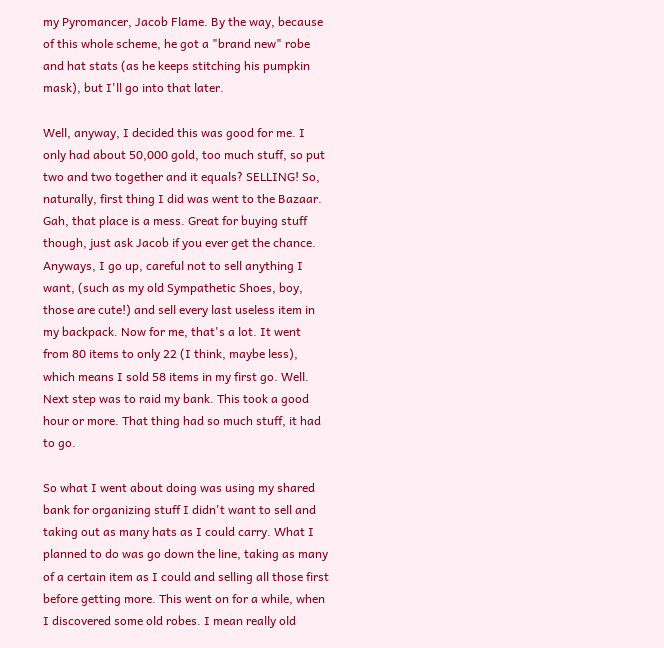my Pyromancer, Jacob Flame. By the way, because of this whole scheme, he got a "brand new" robe and hat stats (as he keeps stitching his pumpkin mask), but I'll go into that later.

Well, anyway, I decided this was good for me. I only had about 50,000 gold, too much stuff, so put two and two together and it equals? SELLING! So, naturally, first thing I did was went to the Bazaar. Gah, that place is a mess. Great for buying stuff though, just ask Jacob if you ever get the chance. Anyways, I go up, careful not to sell anything I want, (such as my old Sympathetic Shoes, boy, those are cute!) and sell every last useless item in my backpack. Now for me, that's a lot. It went from 80 items to only 22 (I think, maybe less), which means I sold 58 items in my first go. Well. Next step was to raid my bank. This took a good hour or more. That thing had so much stuff, it had to go.

So what I went about doing was using my shared bank for organizing stuff I didn't want to sell and taking out as many hats as I could carry. What I planned to do was go down the line, taking as many of a certain item as I could and selling all those first before getting more. This went on for a while, when I discovered some old robes. I mean really old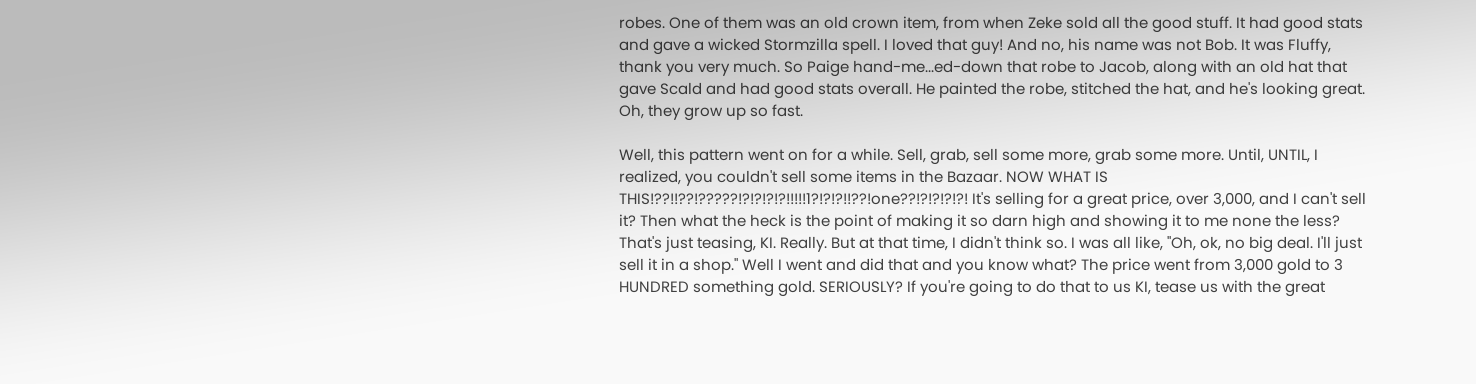robes. One of them was an old crown item, from when Zeke sold all the good stuff. It had good stats and gave a wicked Stormzilla spell. I loved that guy! And no, his name was not Bob. It was Fluffy, thank you very much. So Paige hand-me...ed-down that robe to Jacob, along with an old hat that gave Scald and had good stats overall. He painted the robe, stitched the hat, and he's looking great. Oh, they grow up so fast.

Well, this pattern went on for a while. Sell, grab, sell some more, grab some more. Until, UNTIL, I realized, you couldn't sell some items in the Bazaar. NOW WHAT IS THIS!??!!??!?????!?!?!?!?!!!!!1?!?!?!!??!one??!?!?!?!?! It's selling for a great price, over 3,000, and I can't sell it? Then what the heck is the point of making it so darn high and showing it to me none the less? That's just teasing, KI. Really. But at that time, I didn't think so. I was all like, "Oh, ok, no big deal. I'll just sell it in a shop." Well I went and did that and you know what? The price went from 3,000 gold to 3 HUNDRED something gold. SERIOUSLY? If you're going to do that to us KI, tease us with the great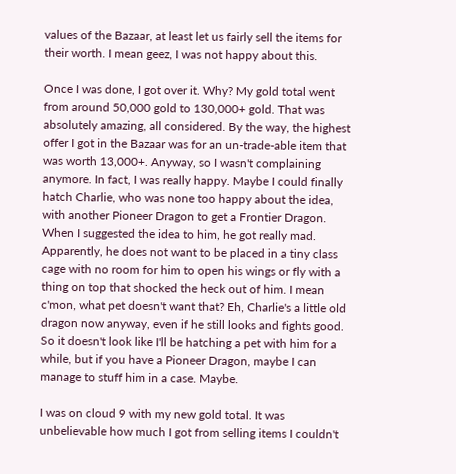values of the Bazaar, at least let us fairly sell the items for their worth. I mean geez, I was not happy about this.

Once I was done, I got over it. Why? My gold total went from around 50,000 gold to 130,000+ gold. That was absolutely amazing, all considered. By the way, the highest offer I got in the Bazaar was for an un-trade-able item that was worth 13,000+. Anyway, so I wasn't complaining anymore. In fact, I was really happy. Maybe I could finally hatch Charlie, who was none too happy about the idea, with another Pioneer Dragon to get a Frontier Dragon. When I suggested the idea to him, he got really mad. Apparently, he does not want to be placed in a tiny class cage with no room for him to open his wings or fly with a thing on top that shocked the heck out of him. I mean c'mon, what pet doesn't want that? Eh, Charlie's a little old dragon now anyway, even if he still looks and fights good. So it doesn't look like I'll be hatching a pet with him for a while, but if you have a Pioneer Dragon, maybe I can manage to stuff him in a case. Maybe.

I was on cloud 9 with my new gold total. It was unbelievable how much I got from selling items I couldn't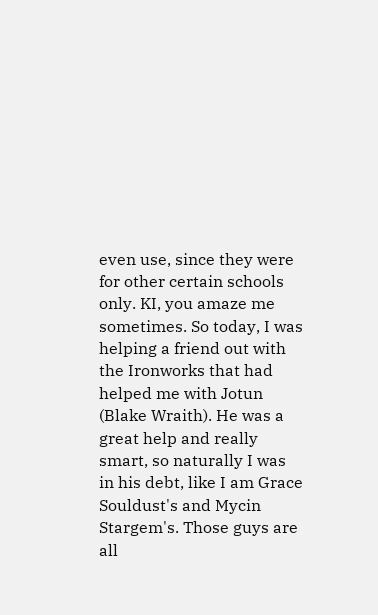even use, since they were for other certain schools only. KI, you amaze me sometimes. So today, I was helping a friend out with the Ironworks that had helped me with Jotun (Blake Wraith). He was a great help and really smart, so naturally I was in his debt, like I am Grace Souldust's and Mycin Stargem's. Those guys are all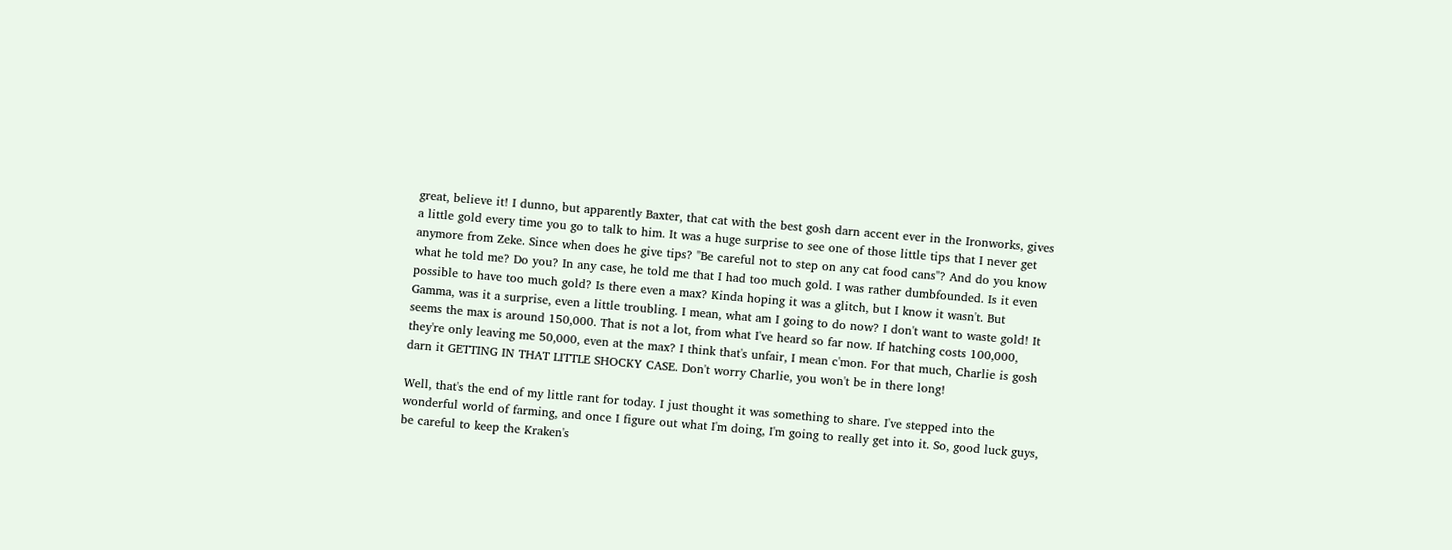great, believe it! I dunno, but apparently Baxter, that cat with the best gosh darn accent ever in the Ironworks, gives a little gold every time you go to talk to him. It was a huge surprise to see one of those little tips that I never get anymore from Zeke. Since when does he give tips? "Be careful not to step on any cat food cans"? And do you know what he told me? Do you? In any case, he told me that I had too much gold. I was rather dumbfounded. Is it even possible to have too much gold? Is there even a max? Kinda hoping it was a glitch, but I know it wasn't. But Gamma, was it a surprise, even a little troubling. I mean, what am I going to do now? I don't want to waste gold! It seems the max is around 150,000. That is not a lot, from what I've heard so far now. If hatching costs 100,000, they're only leaving me 50,000, even at the max? I think that's unfair, I mean c'mon. For that much, Charlie is gosh darn it GETTING IN THAT LITTLE SHOCKY CASE. Don't worry Charlie, you won't be in there long!

Well, that's the end of my little rant for today. I just thought it was something to share. I've stepped into the wonderful world of farming, and once I figure out what I'm doing, I'm going to really get into it. So, good luck guys, be careful to keep the Kraken's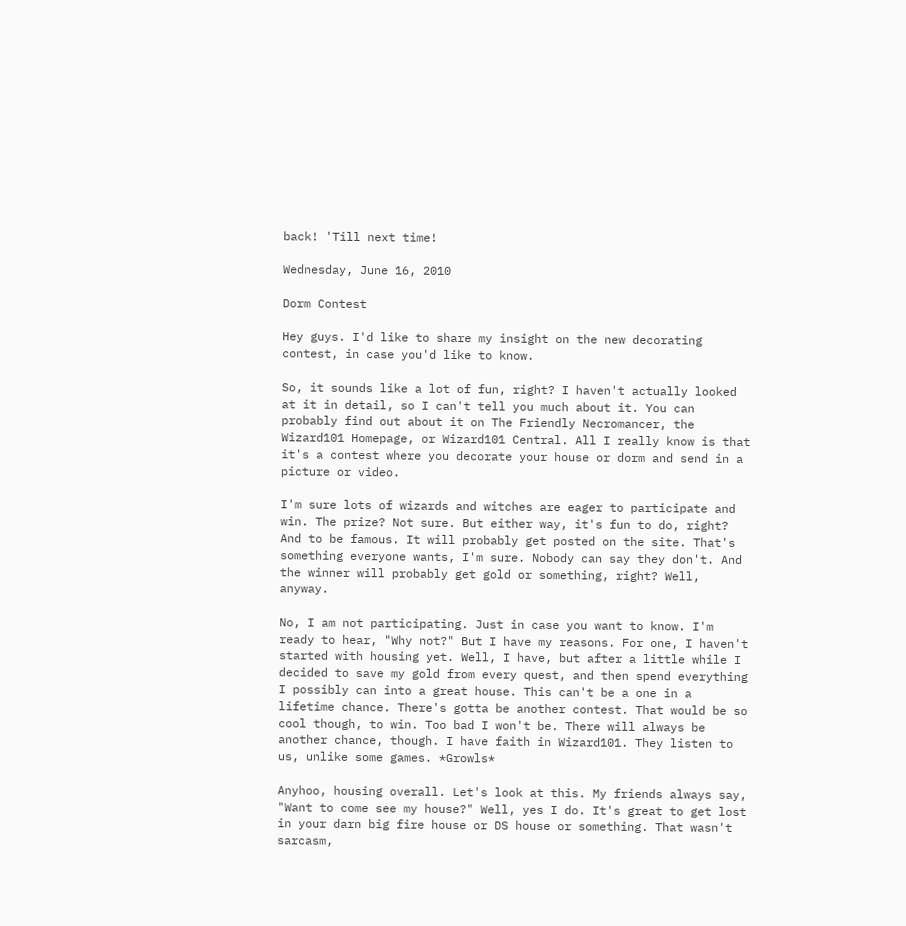back! 'Till next time!

Wednesday, June 16, 2010

Dorm Contest

Hey guys. I'd like to share my insight on the new decorating contest, in case you'd like to know.

So, it sounds like a lot of fun, right? I haven't actually looked at it in detail, so I can't tell you much about it. You can probably find out about it on The Friendly Necromancer, the Wizard101 Homepage, or Wizard101 Central. All I really know is that it's a contest where you decorate your house or dorm and send in a picture or video.

I'm sure lots of wizards and witches are eager to participate and win. The prize? Not sure. But either way, it's fun to do, right? And to be famous. It will probably get posted on the site. That's something everyone wants, I'm sure. Nobody can say they don't. And the winner will probably get gold or something, right? Well, anyway.

No, I am not participating. Just in case you want to know. I'm ready to hear, "Why not?" But I have my reasons. For one, I haven't started with housing yet. Well, I have, but after a little while I decided to save my gold from every quest, and then spend everything I possibly can into a great house. This can't be a one in a lifetime chance. There's gotta be another contest. That would be so cool though, to win. Too bad I won't be. There will always be another chance, though. I have faith in Wizard101. They listen to us, unlike some games. *Growls*

Anyhoo, housing overall. Let's look at this. My friends always say, "Want to come see my house?" Well, yes I do. It's great to get lost in your darn big fire house or DS house or something. That wasn't sarcasm,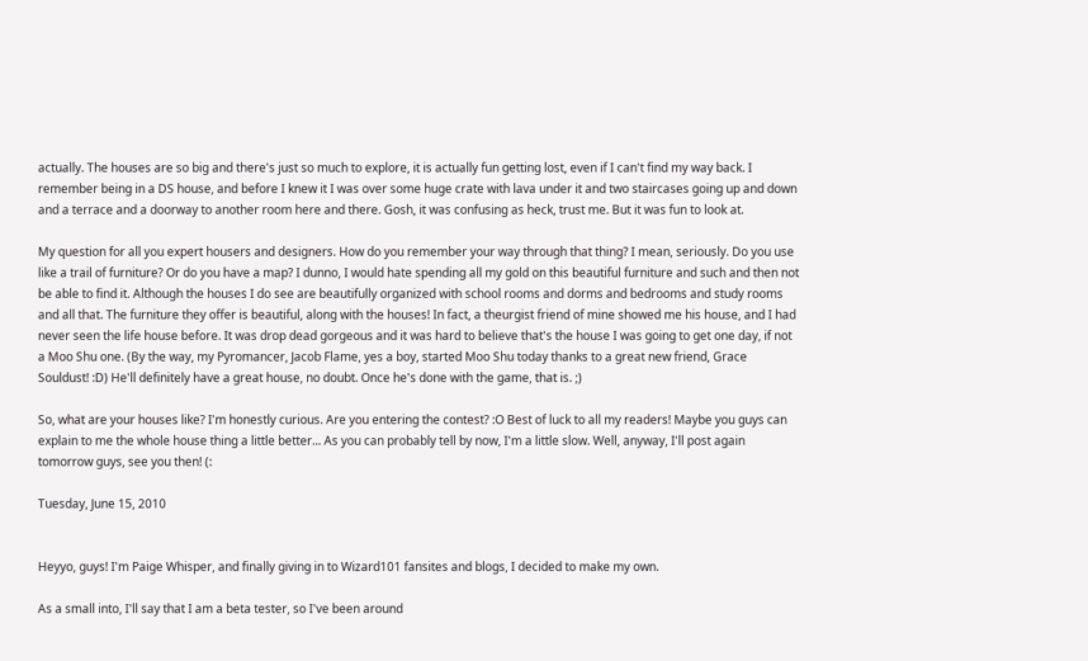actually. The houses are so big and there's just so much to explore, it is actually fun getting lost, even if I can't find my way back. I remember being in a DS house, and before I knew it I was over some huge crate with lava under it and two staircases going up and down and a terrace and a doorway to another room here and there. Gosh, it was confusing as heck, trust me. But it was fun to look at.

My question for all you expert housers and designers. How do you remember your way through that thing? I mean, seriously. Do you use like a trail of furniture? Or do you have a map? I dunno, I would hate spending all my gold on this beautiful furniture and such and then not be able to find it. Although the houses I do see are beautifully organized with school rooms and dorms and bedrooms and study rooms and all that. The furniture they offer is beautiful, along with the houses! In fact, a theurgist friend of mine showed me his house, and I had never seen the life house before. It was drop dead gorgeous and it was hard to believe that's the house I was going to get one day, if not a Moo Shu one. (By the way, my Pyromancer, Jacob Flame, yes a boy, started Moo Shu today thanks to a great new friend, Grace Souldust! :D) He'll definitely have a great house, no doubt. Once he's done with the game, that is. ;)

So, what are your houses like? I'm honestly curious. Are you entering the contest? :O Best of luck to all my readers! Maybe you guys can explain to me the whole house thing a little better... As you can probably tell by now, I'm a little slow. Well, anyway, I'll post again tomorrow guys, see you then! (:

Tuesday, June 15, 2010


Heyyo, guys! I'm Paige Whisper, and finally giving in to Wizard101 fansites and blogs, I decided to make my own.

As a small into, I'll say that I am a beta tester, so I've been around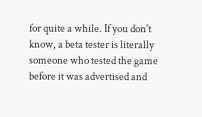for quite a while. If you don't know, a beta tester is literally someone who tested the game before it was advertised and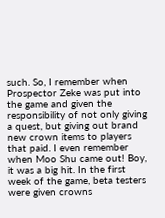such. So, I remember when Prospector Zeke was put into the game and given the responsibility of not only giving a quest, but giving out brand new crown items to players that paid. I even remember when Moo Shu came out! Boy, it was a big hit. In the first week of the game, beta testers were given crowns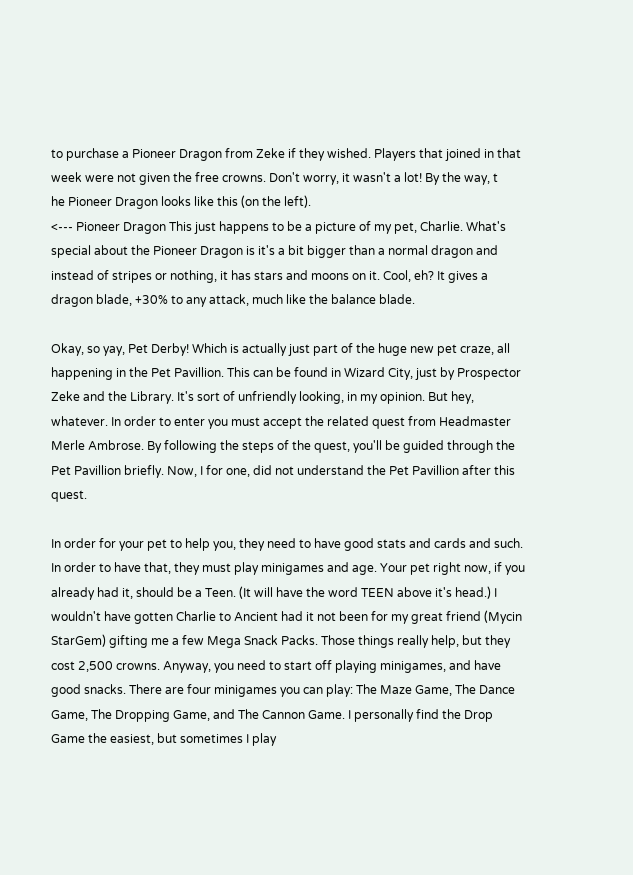to purchase a Pioneer Dragon from Zeke if they wished. Players that joined in that week were not given the free crowns. Don't worry, it wasn't a lot! By the way, t
he Pioneer Dragon looks like this (on the left).
<--- Pioneer Dragon This just happens to be a picture of my pet, Charlie. What's special about the Pioneer Dragon is it's a bit bigger than a normal dragon and instead of stripes or nothing, it has stars and moons on it. Cool, eh? It gives a dragon blade, +30% to any attack, much like the balance blade.

Okay, so yay, Pet Derby! Which is actually just part of the huge new pet craze, all happening in the Pet Pavillion. This can be found in Wizard City, just by Prospector Zeke and the Library. It's sort of unfriendly looking, in my opinion. But hey, whatever. In order to enter you must accept the related quest from Headmaster Merle Ambrose. By following the steps of the quest, you'll be guided through the Pet Pavillion briefly. Now, I for one, did not understand the Pet Pavillion after this quest.

In order for your pet to help you, they need to have good stats and cards and such. In order to have that, they must play minigames and age. Your pet right now, if you already had it, should be a Teen. (It will have the word TEEN above it's head.) I wouldn't have gotten Charlie to Ancient had it not been for my great friend (Mycin StarGem) gifting me a few Mega Snack Packs. Those things really help, but they cost 2,500 crowns. Anyway, you need to start off playing minigames, and have good snacks. There are four minigames you can play: The Maze Game, The Dance Game, The Dropping Game, and The Cannon Game. I personally find the Drop Game the easiest, but sometimes I play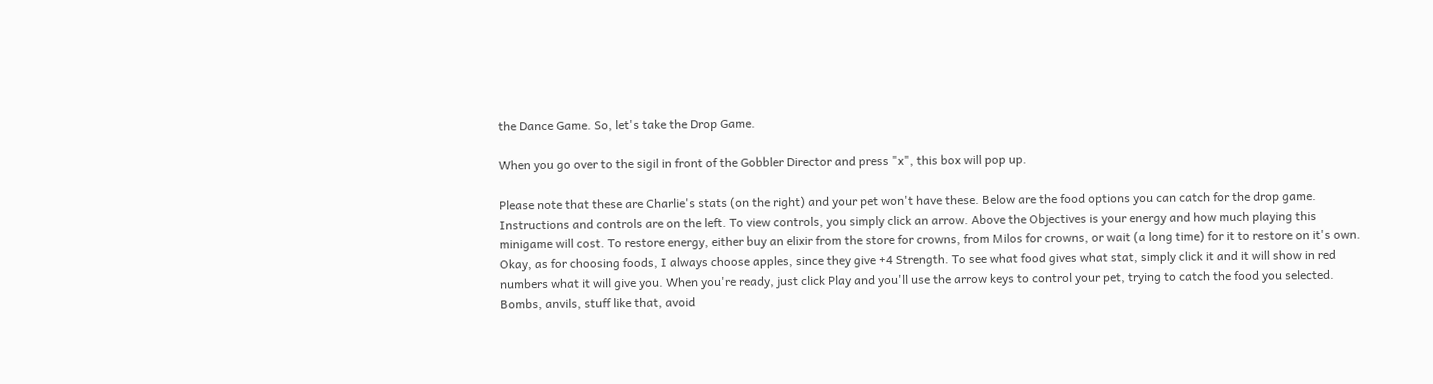the Dance Game. So, let's take the Drop Game.

When you go over to the sigil in front of the Gobbler Director and press "x", this box will pop up.

Please note that these are Charlie's stats (on the right) and your pet won't have these. Below are the food options you can catch for the drop game. Instructions and controls are on the left. To view controls, you simply click an arrow. Above the Objectives is your energy and how much playing this minigame will cost. To restore energy, either buy an elixir from the store for crowns, from Milos for crowns, or wait (a long time) for it to restore on it's own. Okay, as for choosing foods, I always choose apples, since they give +4 Strength. To see what food gives what stat, simply click it and it will show in red numbers what it will give you. When you're ready, just click Play and you'll use the arrow keys to control your pet, trying to catch the food you selected. Bombs, anvils, stuff like that, avoid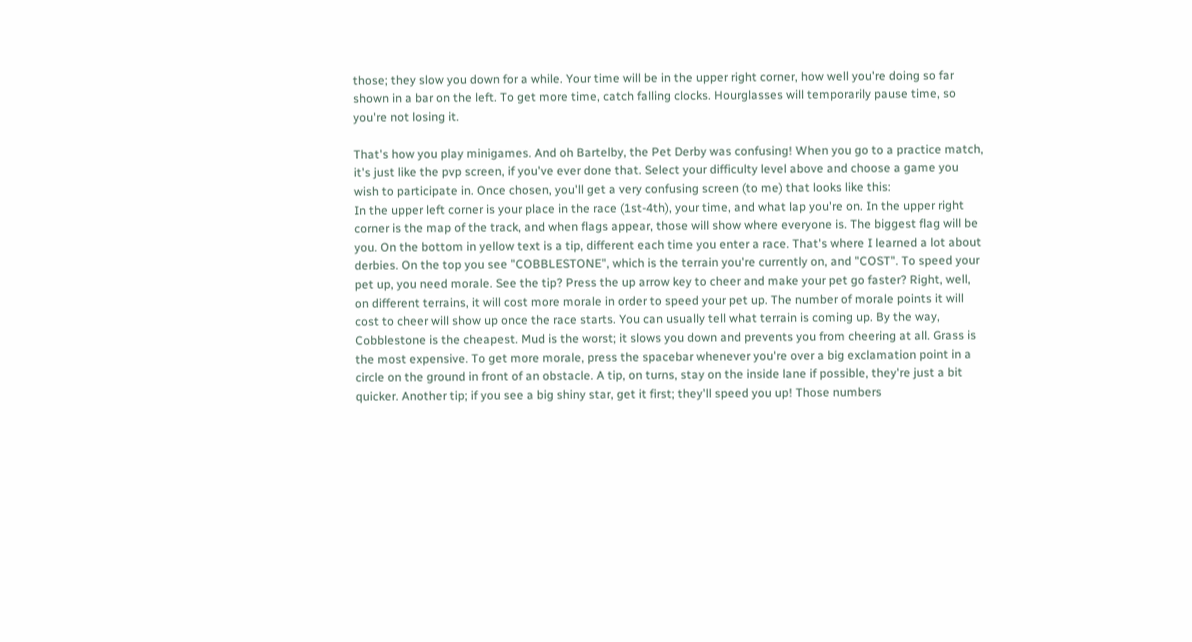those; they slow you down for a while. Your time will be in the upper right corner, how well you're doing so far shown in a bar on the left. To get more time, catch falling clocks. Hourglasses will temporarily pause time, so you're not losing it.

That's how you play minigames. And oh Bartelby, the Pet Derby was confusing! When you go to a practice match, it's just like the pvp screen, if you've ever done that. Select your difficulty level above and choose a game you wish to participate in. Once chosen, you'll get a very confusing screen (to me) that looks like this:
In the upper left corner is your place in the race (1st-4th), your time, and what lap you're on. In the upper right corner is the map of the track, and when flags appear, those will show where everyone is. The biggest flag will be you. On the bottom in yellow text is a tip, different each time you enter a race. That's where I learned a lot about derbies. On the top you see "COBBLESTONE", which is the terrain you're currently on, and "COST". To speed your pet up, you need morale. See the tip? Press the up arrow key to cheer and make your pet go faster? Right, well, on different terrains, it will cost more morale in order to speed your pet up. The number of morale points it will cost to cheer will show up once the race starts. You can usually tell what terrain is coming up. By the way, Cobblestone is the cheapest. Mud is the worst; it slows you down and prevents you from cheering at all. Grass is the most expensive. To get more morale, press the spacebar whenever you're over a big exclamation point in a circle on the ground in front of an obstacle. A tip, on turns, stay on the inside lane if possible, they're just a bit quicker. Another tip; if you see a big shiny star, get it first; they'll speed you up! Those numbers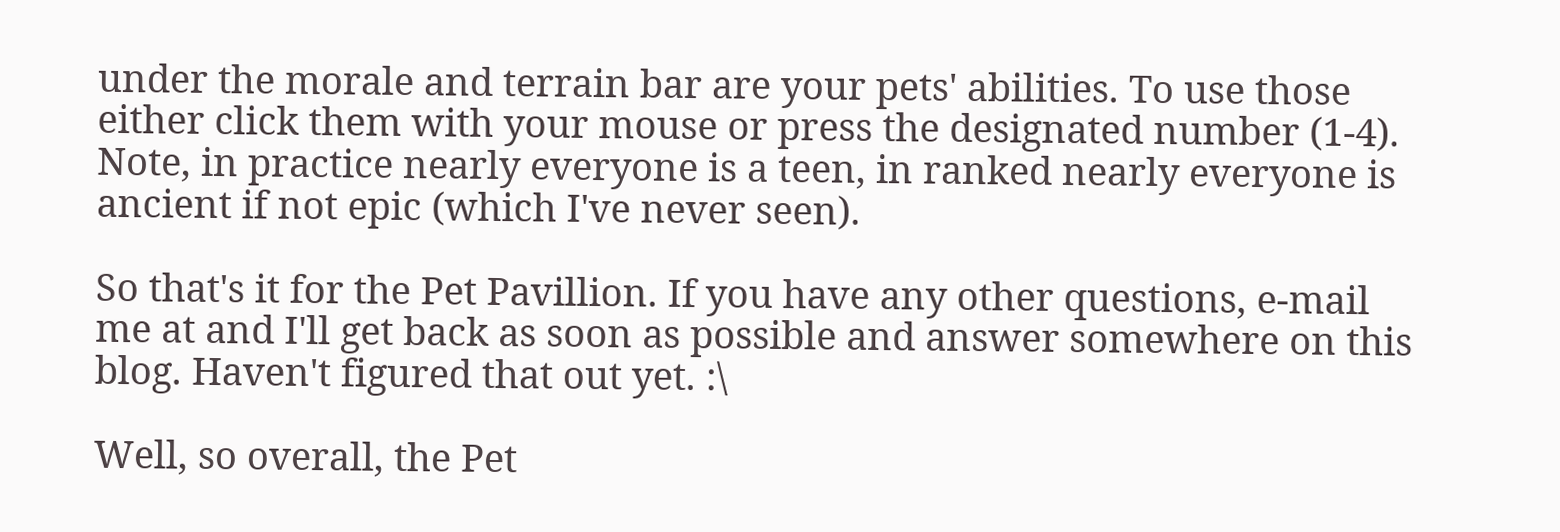under the morale and terrain bar are your pets' abilities. To use those either click them with your mouse or press the designated number (1-4). Note, in practice nearly everyone is a teen, in ranked nearly everyone is ancient if not epic (which I've never seen).

So that's it for the Pet Pavillion. If you have any other questions, e-mail me at and I'll get back as soon as possible and answer somewhere on this blog. Haven't figured that out yet. :\

Well, so overall, the Pet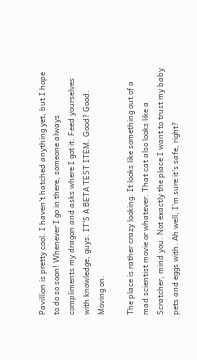Pavillion is pretty cool. I haven't hatched anything yet, but I hope to do so soon! Whenever I go in there, someone always compliments my dragon and asks where I got it. Feed yourselves with knowledge, guys. IT'S A BETA TEST ITEM. Good? Good. Moving on.

The place is rather crazy looking. It looks like something out of a mad scientist movie or whatever. That cat also looks like a Scratcher, mind you. Not exactly the place I want to trust my baby pets and eggs with. Ah well, I'm sure it's safe, right?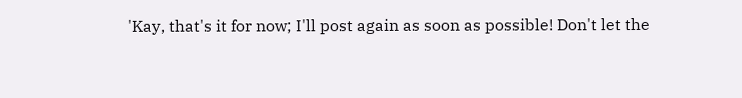'Kay, that's it for now; I'll post again as soon as possible! Don't let the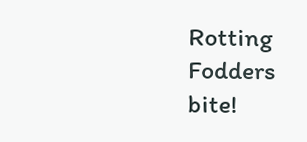Rotting Fodders bite!